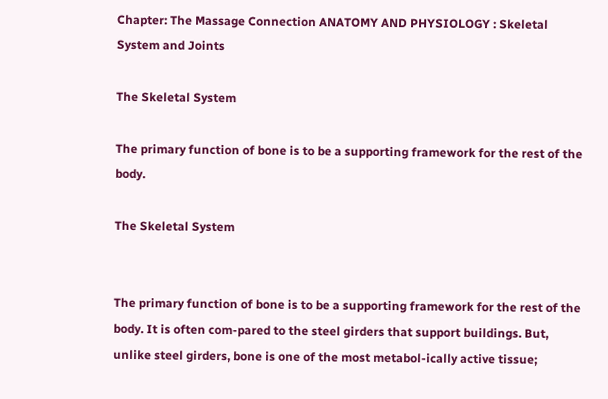Chapter: The Massage Connection ANATOMY AND PHYSIOLOGY : Skeletal System and Joints

The Skeletal System

The primary function of bone is to be a supporting framework for the rest of the body.

The Skeletal System


The primary function of bone is to be a supporting framework for the rest of the body. It is often com-pared to the steel girders that support buildings. But, unlike steel girders, bone is one of the most metabol-ically active tissue;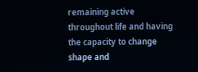remaining active throughout life and having the capacity to change shape and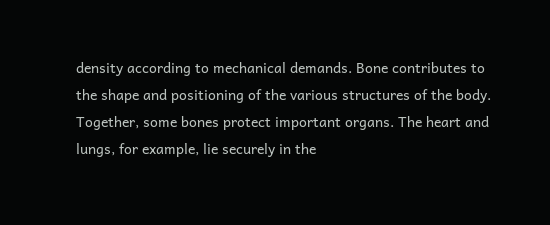density according to mechanical demands. Bone contributes to the shape and positioning of the various structures of the body. Together, some bones protect important organs. The heart and lungs, for example, lie securely in the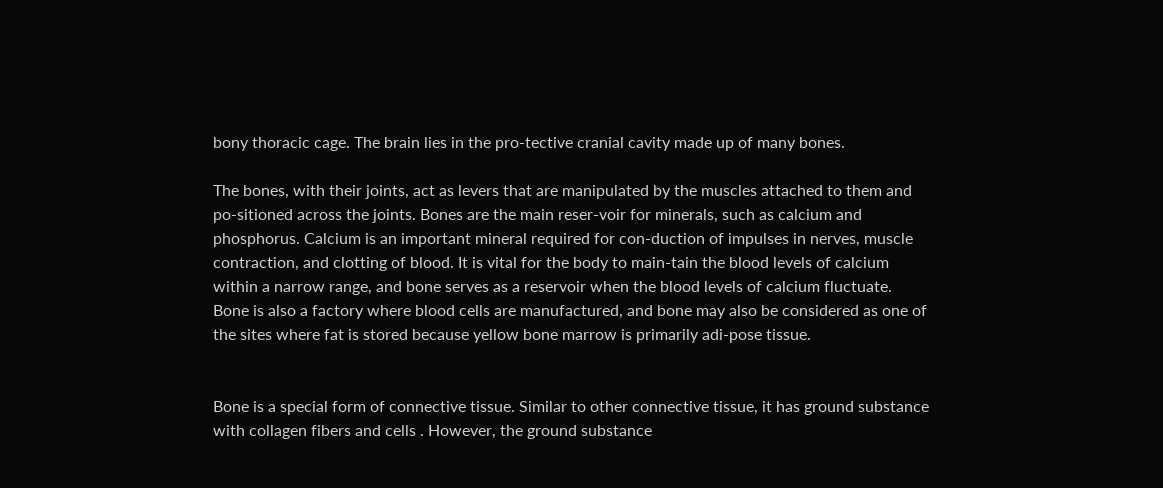bony thoracic cage. The brain lies in the pro-tective cranial cavity made up of many bones.

The bones, with their joints, act as levers that are manipulated by the muscles attached to them and po-sitioned across the joints. Bones are the main reser-voir for minerals, such as calcium and phosphorus. Calcium is an important mineral required for con-duction of impulses in nerves, muscle contraction, and clotting of blood. It is vital for the body to main-tain the blood levels of calcium within a narrow range, and bone serves as a reservoir when the blood levels of calcium fluctuate. Bone is also a factory where blood cells are manufactured, and bone may also be considered as one of the sites where fat is stored because yellow bone marrow is primarily adi-pose tissue.


Bone is a special form of connective tissue. Similar to other connective tissue, it has ground substance with collagen fibers and cells . However, the ground substance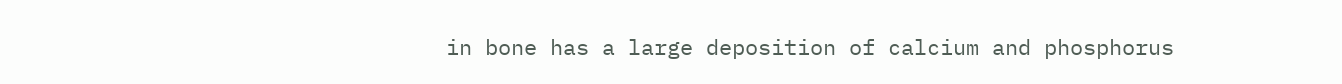in bone has a large deposition of calcium and phosphorus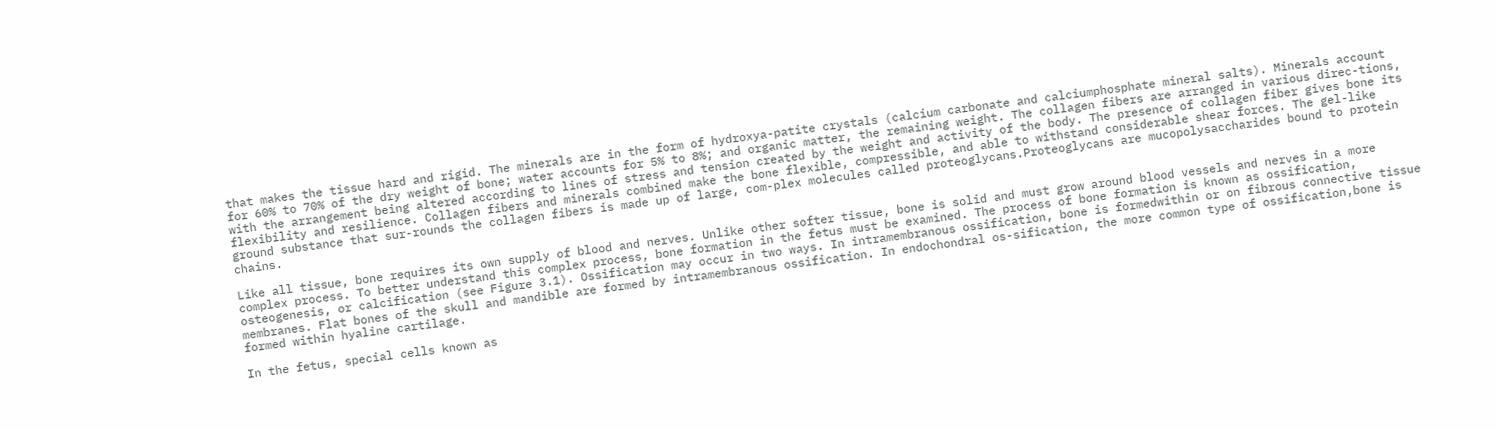that makes the tissue hard and rigid. The minerals are in the form of hydroxya-patite crystals (calcium carbonate and calciumphosphate mineral salts). Minerals account for 60% to 70% of the dry weight of bone; water accounts for 5% to 8%; and organic matter, the remaining weight. The collagen fibers are arranged in various direc-tions, with the arrangement being altered according to lines of stress and tension created by the weight and activity of the body. The presence of collagen fiber gives bone its flexibility and resilience. Collagen fibers and minerals combined make the bone flexible, compressible, and able to withstand considerable shear forces. The gel-like ground substance that sur-rounds the collagen fibers is made up of large, com-plex molecules called proteoglycans.Proteoglycans are mucopolysaccharides bound to protein chains.

Like all tissue, bone requires its own supply of blood and nerves. Unlike other softer tissue, bone is solid and must grow around blood vessels and nerves in a more complex process. To better understand this complex process, bone formation in the fetus must be examined. The process of bone formation is known as ossification, osteogenesis, or calcification (see Figure 3.1). Ossification may occur in two ways. In intramembranous ossification, bone is formedwithin or on fibrous connective tissue membranes. Flat bones of the skull and mandible are formed by intramembranous ossification. In endochondral os-sification, the more common type of ossification,bone is formed within hyaline cartilage.

In the fetus, special cells known as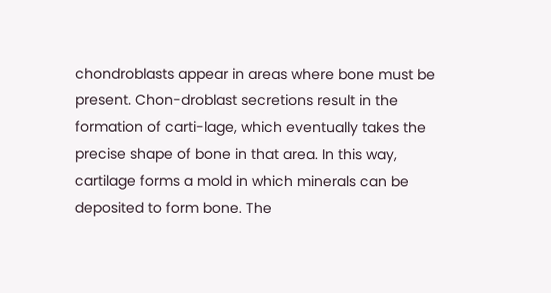chondroblasts appear in areas where bone must be present. Chon-droblast secretions result in the formation of carti-lage, which eventually takes the precise shape of bone in that area. In this way, cartilage forms a mold in which minerals can be deposited to form bone. The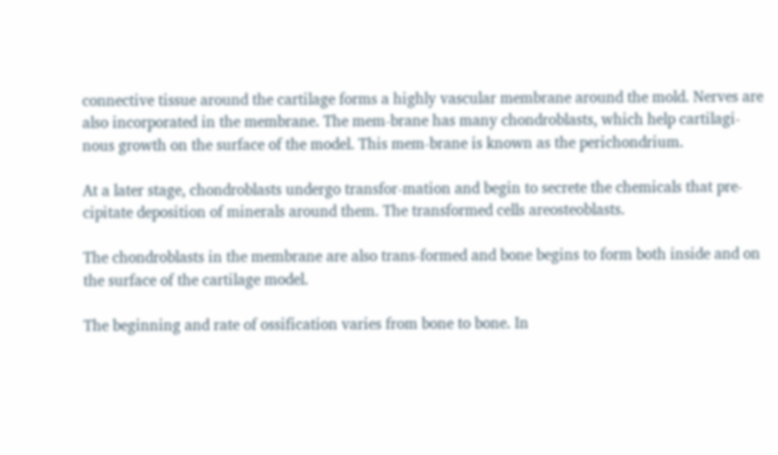connective tissue around the cartilage forms a highly vascular membrane around the mold. Nerves are also incorporated in the membrane. The mem-brane has many chondroblasts, which help cartilagi-nous growth on the surface of the model. This mem-brane is known as the perichondrium.

At a later stage, chondroblasts undergo transfor-mation and begin to secrete the chemicals that pre-cipitate deposition of minerals around them. The transformed cells areosteoblasts.

The chondroblasts in the membrane are also trans-formed and bone begins to form both inside and on the surface of the cartilage model.

The beginning and rate of ossification varies from bone to bone. In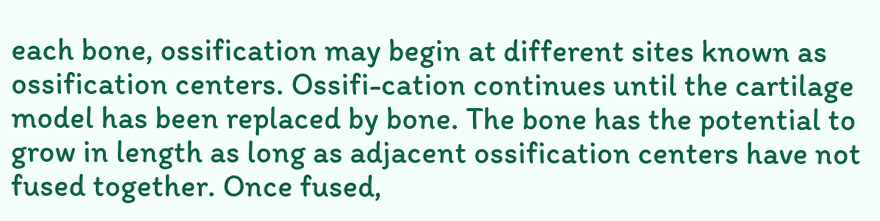each bone, ossification may begin at different sites known as ossification centers. Ossifi-cation continues until the cartilage model has been replaced by bone. The bone has the potential to grow in length as long as adjacent ossification centers have not fused together. Once fused,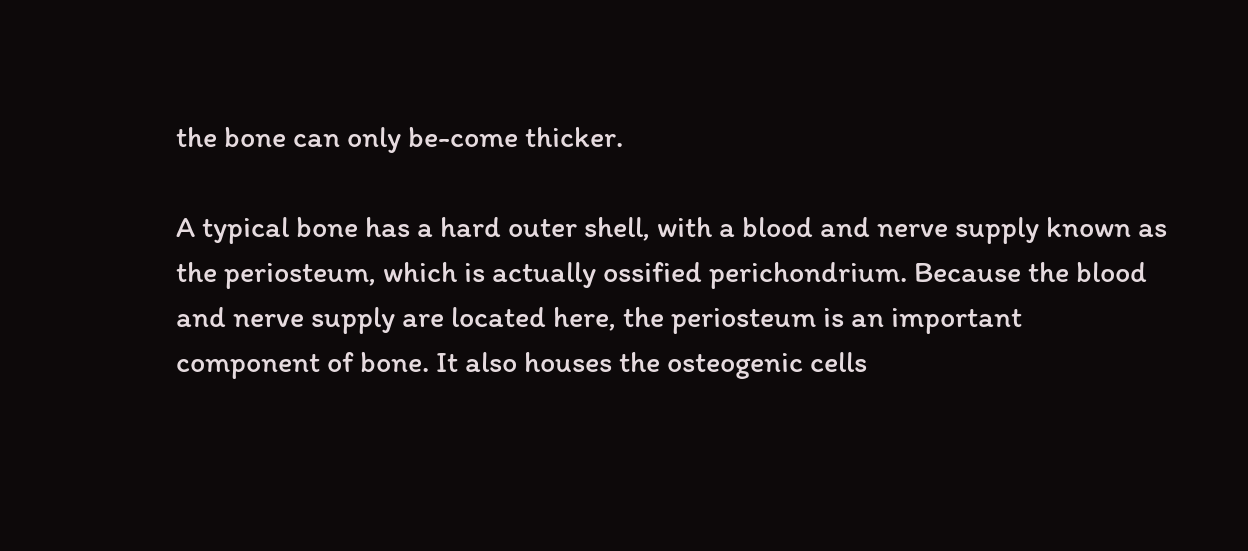the bone can only be-come thicker.

A typical bone has a hard outer shell, with a blood and nerve supply known as the periosteum, which is actually ossified perichondrium. Because the blood and nerve supply are located here, the periosteum is an important component of bone. It also houses the osteogenic cells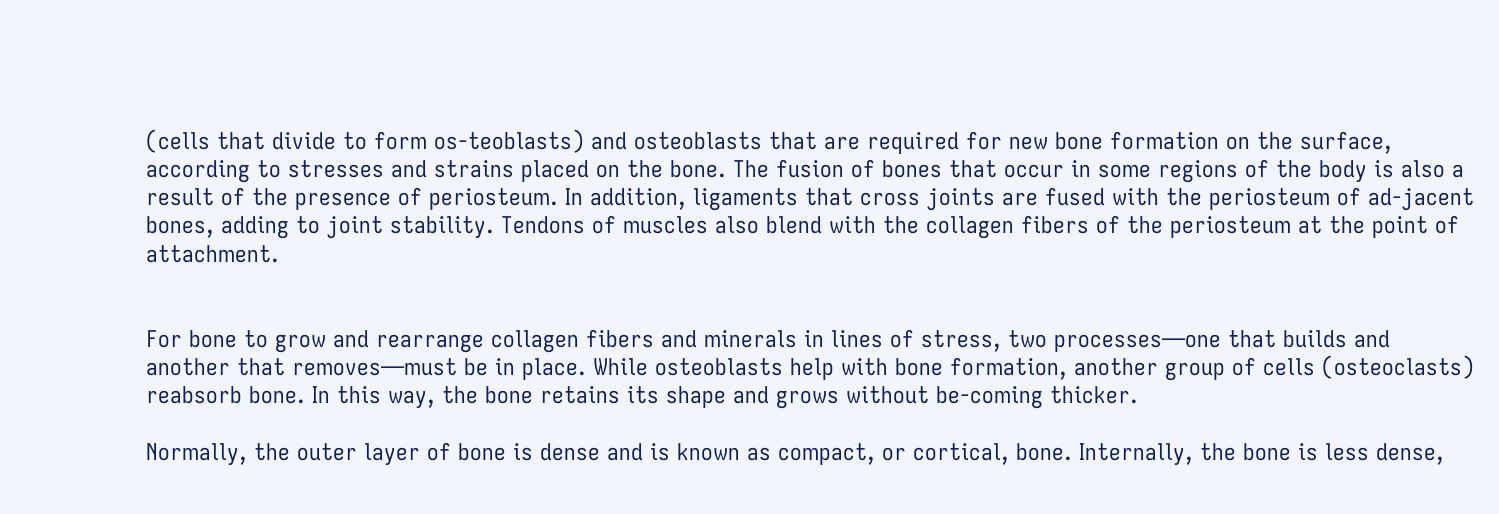(cells that divide to form os-teoblasts) and osteoblasts that are required for new bone formation on the surface, according to stresses and strains placed on the bone. The fusion of bones that occur in some regions of the body is also a result of the presence of periosteum. In addition, ligaments that cross joints are fused with the periosteum of ad-jacent bones, adding to joint stability. Tendons of muscles also blend with the collagen fibers of the periosteum at the point of attachment.


For bone to grow and rearrange collagen fibers and minerals in lines of stress, two processes—one that builds and another that removes—must be in place. While osteoblasts help with bone formation, another group of cells (osteoclasts) reabsorb bone. In this way, the bone retains its shape and grows without be-coming thicker.

Normally, the outer layer of bone is dense and is known as compact, or cortical, bone. Internally, the bone is less dense,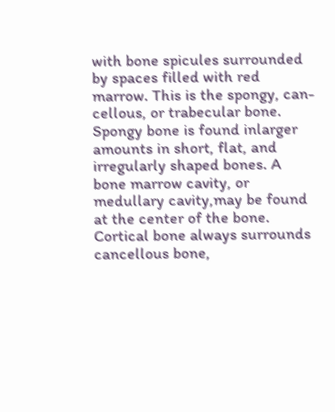with bone spicules surrounded by spaces filled with red marrow. This is the spongy, can-cellous, or trabecular bone. Spongy bone is found inlarger amounts in short, flat, and irregularly shaped bones. A bone marrow cavity, or medullary cavity,may be found at the center of the bone. Cortical bone always surrounds cancellous bone,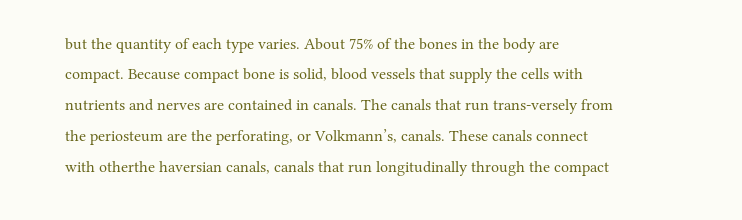but the quantity of each type varies. About 75% of the bones in the body are compact. Because compact bone is solid, blood vessels that supply the cells with nutrients and nerves are contained in canals. The canals that run trans-versely from the periosteum are the perforating, or Volkmann’s, canals. These canals connect with otherthe haversian canals, canals that run longitudinally through the compact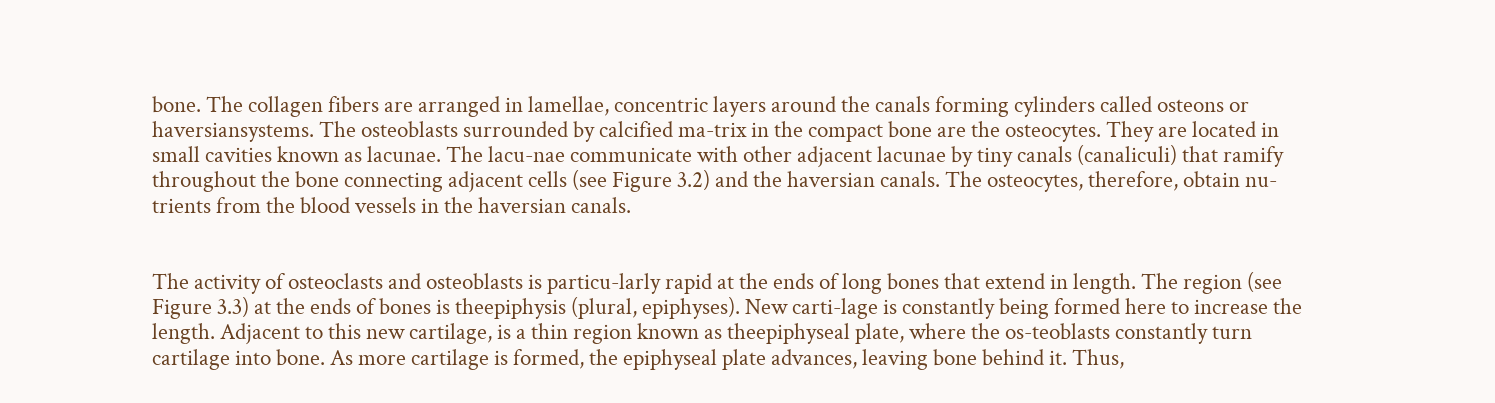bone. The collagen fibers are arranged in lamellae, concentric layers around the canals forming cylinders called osteons or haversiansystems. The osteoblasts surrounded by calcified ma-trix in the compact bone are the osteocytes. They are located in small cavities known as lacunae. The lacu-nae communicate with other adjacent lacunae by tiny canals (canaliculi) that ramify throughout the bone connecting adjacent cells (see Figure 3.2) and the haversian canals. The osteocytes, therefore, obtain nu-trients from the blood vessels in the haversian canals.


The activity of osteoclasts and osteoblasts is particu-larly rapid at the ends of long bones that extend in length. The region (see Figure 3.3) at the ends of bones is theepiphysis (plural, epiphyses). New carti-lage is constantly being formed here to increase the length. Adjacent to this new cartilage, is a thin region known as theepiphyseal plate, where the os-teoblasts constantly turn cartilage into bone. As more cartilage is formed, the epiphyseal plate advances, leaving bone behind it. Thus,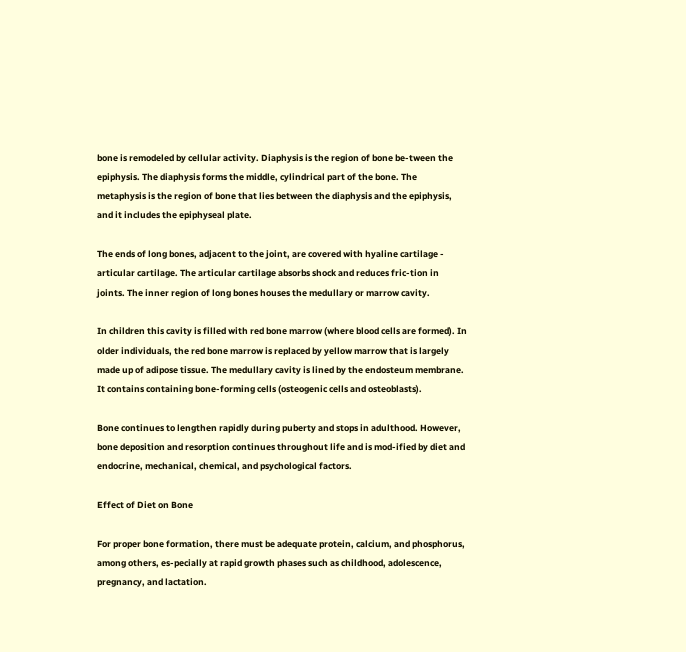bone is remodeled by cellular activity. Diaphysis is the region of bone be-tween the epiphysis. The diaphysis forms the middle, cylindrical part of the bone. The metaphysis is the region of bone that lies between the diaphysis and the epiphysis, and it includes the epiphyseal plate.

The ends of long bones, adjacent to the joint, are covered with hyaline cartilage - articular cartilage. The articular cartilage absorbs shock and reduces fric-tion in joints. The inner region of long bones houses the medullary or marrow cavity.

In children this cavity is filled with red bone marrow (where blood cells are formed). In older individuals, the red bone marrow is replaced by yellow marrow that is largely made up of adipose tissue. The medullary cavity is lined by the endosteum membrane. It contains containing bone-forming cells (osteogenic cells and osteoblasts).

Bone continues to lengthen rapidly during puberty and stops in adulthood. However, bone deposition and resorption continues throughout life and is mod-ified by diet and endocrine, mechanical, chemical, and psychological factors.

Effect of Diet on Bone

For proper bone formation, there must be adequate protein, calcium, and phosphorus, among others, es-pecially at rapid growth phases such as childhood, adolescence, pregnancy, and lactation.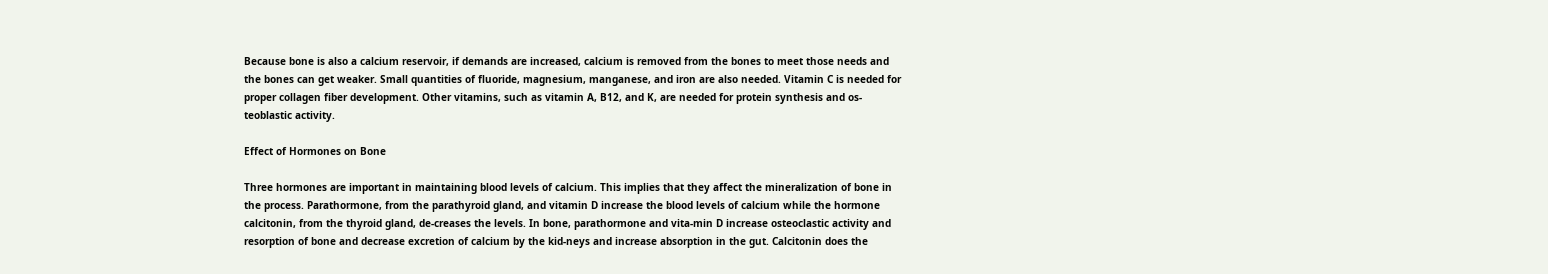Because bone is also a calcium reservoir, if demands are increased, calcium is removed from the bones to meet those needs and the bones can get weaker. Small quantities of fluoride, magnesium, manganese, and iron are also needed. Vitamin C is needed for proper collagen fiber development. Other vitamins, such as vitamin A, B12, and K, are needed for protein synthesis and os-teoblastic activity.

Effect of Hormones on Bone

Three hormones are important in maintaining blood levels of calcium. This implies that they affect the mineralization of bone in the process. Parathormone, from the parathyroid gland, and vitamin D increase the blood levels of calcium while the hormone calcitonin, from the thyroid gland, de-creases the levels. In bone, parathormone and vita-min D increase osteoclastic activity and resorption of bone and decrease excretion of calcium by the kid-neys and increase absorption in the gut. Calcitonin does the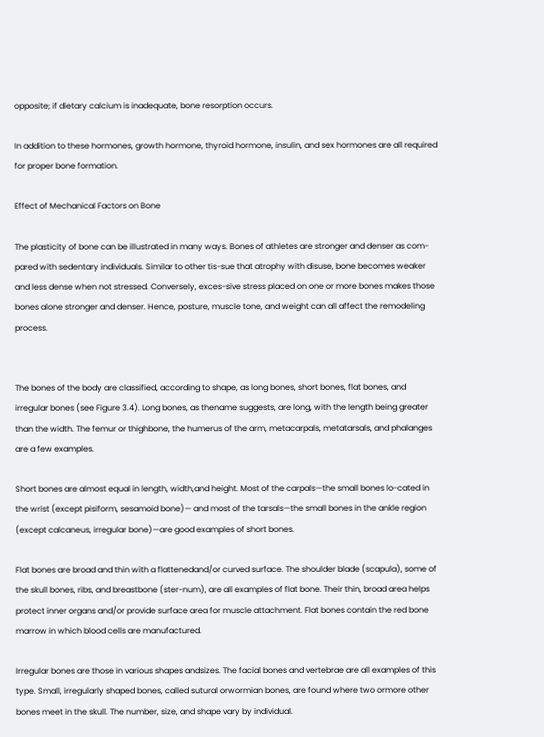opposite; if dietary calcium is inadequate, bone resorption occurs.

In addition to these hormones, growth hormone, thyroid hormone, insulin, and sex hormones are all required for proper bone formation.

Effect of Mechanical Factors on Bone

The plasticity of bone can be illustrated in many ways. Bones of athletes are stronger and denser as com-pared with sedentary individuals. Similar to other tis-sue that atrophy with disuse, bone becomes weaker and less dense when not stressed. Conversely, exces-sive stress placed on one or more bones makes those bones alone stronger and denser. Hence, posture, muscle tone, and weight can all affect the remodeling process.


The bones of the body are classified, according to shape, as long bones, short bones, flat bones, and irregular bones (see Figure 3.4). Long bones, as thename suggests, are long, with the length being greater than the width. The femur or thighbone, the humerus of the arm, metacarpals, metatarsals, and phalanges are a few examples.

Short bones are almost equal in length, width,and height. Most of the carpals—the small bones lo-cated in the wrist (except pisiform, sesamoid bone)— and most of the tarsals—the small bones in the ankle region (except calcaneus, irregular bone)—are good examples of short bones.

Flat bones are broad and thin with a flattenedand/or curved surface. The shoulder blade (scapula), some of the skull bones, ribs, and breastbone (ster-num), are all examples of flat bone. Their thin, broad area helps protect inner organs and/or provide surface area for muscle attachment. Flat bones contain the red bone marrow in which blood cells are manufactured.

Irregular bones are those in various shapes andsizes. The facial bones and vertebrae are all examples of this type. Small, irregularly shaped bones, called sutural orwormian bones, are found where two ormore other bones meet in the skull. The number, size, and shape vary by individual.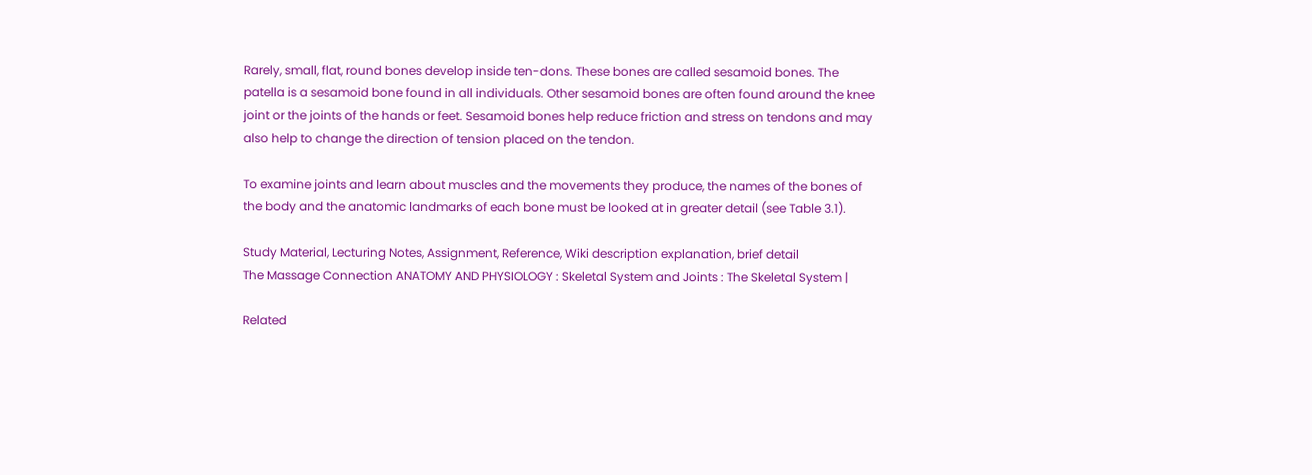Rarely, small, flat, round bones develop inside ten-dons. These bones are called sesamoid bones. The patella is a sesamoid bone found in all individuals. Other sesamoid bones are often found around the knee joint or the joints of the hands or feet. Sesamoid bones help reduce friction and stress on tendons and may also help to change the direction of tension placed on the tendon.

To examine joints and learn about muscles and the movements they produce, the names of the bones of the body and the anatomic landmarks of each bone must be looked at in greater detail (see Table 3.1).

Study Material, Lecturing Notes, Assignment, Reference, Wiki description explanation, brief detail
The Massage Connection ANATOMY AND PHYSIOLOGY : Skeletal System and Joints : The Skeletal System |

Related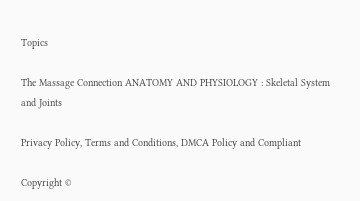Topics

The Massage Connection ANATOMY AND PHYSIOLOGY : Skeletal System and Joints

Privacy Policy, Terms and Conditions, DMCA Policy and Compliant

Copyright ©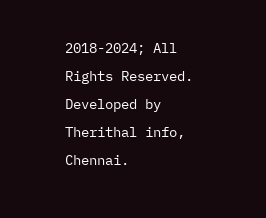2018-2024; All Rights Reserved. Developed by Therithal info, Chennai.